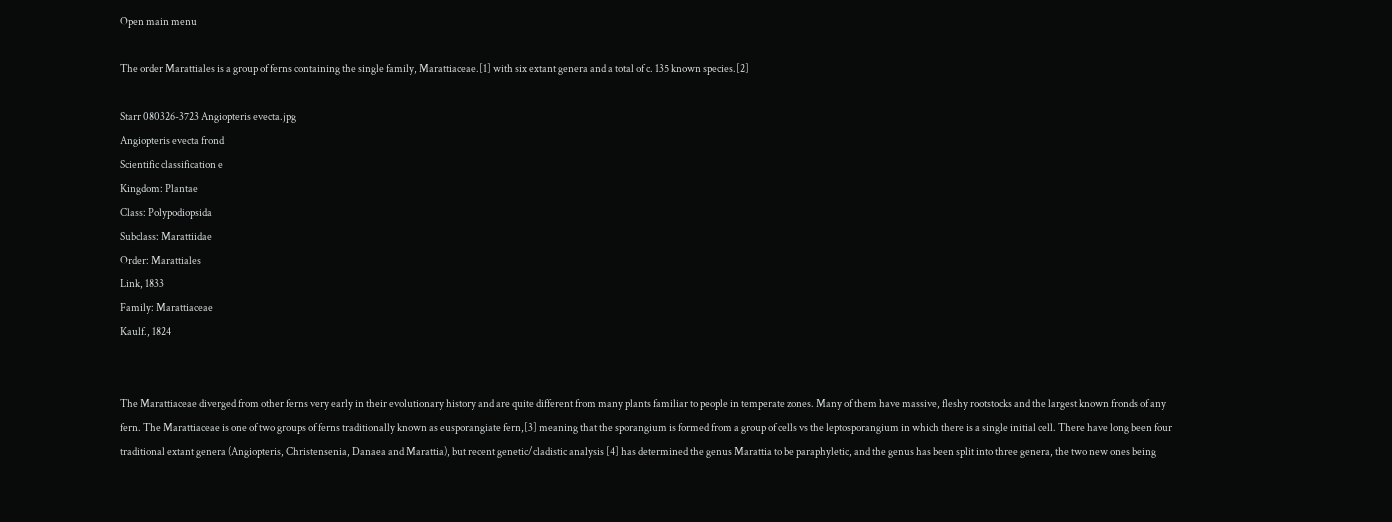Open main menu

The order Marattiales is a group of ferns containing the single family, Marattiaceae.[1] with six extant genera and a total of c. 135 known species.[2]

Starr 080326-3723 Angiopteris evecta.jpg
Angiopteris evecta frond
Scientific classification e
Kingdom: Plantae
Class: Polypodiopsida
Subclass: Marattiidae
Order: Marattiales
Link, 1833
Family: Marattiaceae
Kaulf., 1824


The Marattiaceae diverged from other ferns very early in their evolutionary history and are quite different from many plants familiar to people in temperate zones. Many of them have massive, fleshy rootstocks and the largest known fronds of any fern. The Marattiaceae is one of two groups of ferns traditionally known as eusporangiate fern,[3] meaning that the sporangium is formed from a group of cells vs the leptosporangium in which there is a single initial cell. There have long been four traditional extant genera (Angiopteris, Christensenia, Danaea and Marattia), but recent genetic/cladistic analysis [4] has determined the genus Marattia to be paraphyletic, and the genus has been split into three genera, the two new ones being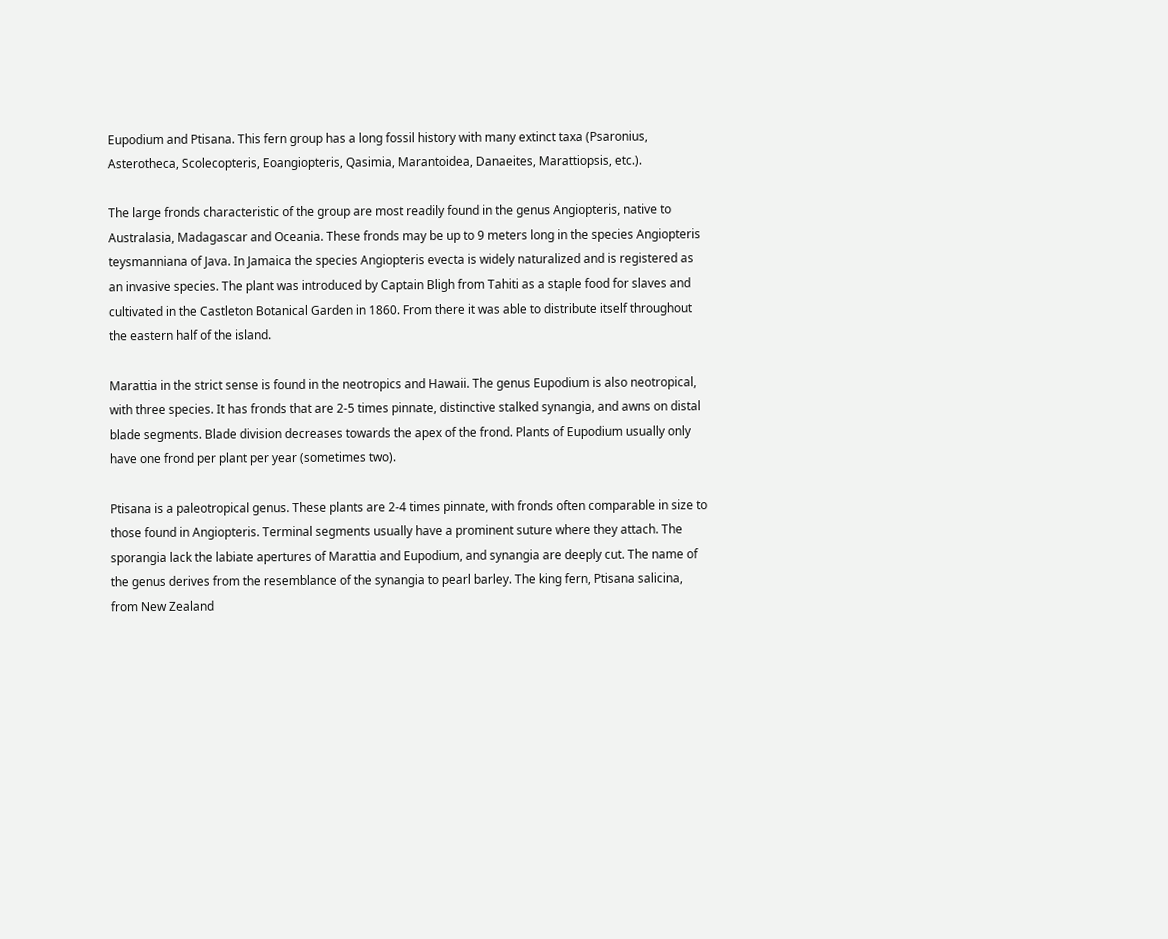Eupodium and Ptisana. This fern group has a long fossil history with many extinct taxa (Psaronius, Asterotheca, Scolecopteris, Eoangiopteris, Qasimia, Marantoidea, Danaeites, Marattiopsis, etc.).

The large fronds characteristic of the group are most readily found in the genus Angiopteris, native to Australasia, Madagascar and Oceania. These fronds may be up to 9 meters long in the species Angiopteris teysmanniana of Java. In Jamaica the species Angiopteris evecta is widely naturalized and is registered as an invasive species. The plant was introduced by Captain Bligh from Tahiti as a staple food for slaves and cultivated in the Castleton Botanical Garden in 1860. From there it was able to distribute itself throughout the eastern half of the island.

Marattia in the strict sense is found in the neotropics and Hawaii. The genus Eupodium is also neotropical, with three species. It has fronds that are 2-5 times pinnate, distinctive stalked synangia, and awns on distal blade segments. Blade division decreases towards the apex of the frond. Plants of Eupodium usually only have one frond per plant per year (sometimes two).

Ptisana is a paleotropical genus. These plants are 2-4 times pinnate, with fronds often comparable in size to those found in Angiopteris. Terminal segments usually have a prominent suture where they attach. The sporangia lack the labiate apertures of Marattia and Eupodium, and synangia are deeply cut. The name of the genus derives from the resemblance of the synangia to pearl barley. The king fern, Ptisana salicina, from New Zealand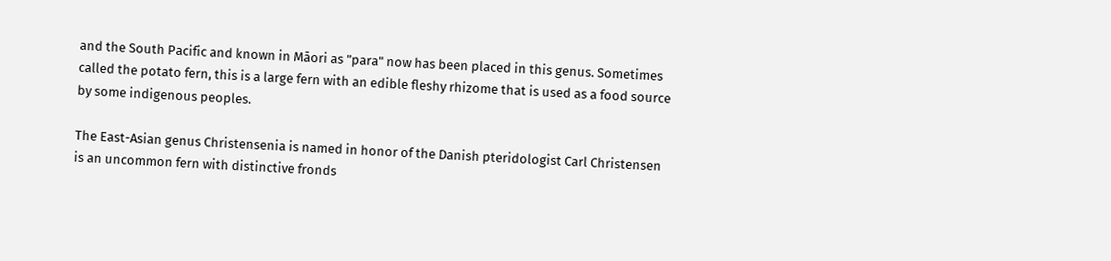and the South Pacific and known in Māori as "para" now has been placed in this genus. Sometimes called the potato fern, this is a large fern with an edible fleshy rhizome that is used as a food source by some indigenous peoples.

The East-Asian genus Christensenia is named in honor of the Danish pteridologist Carl Christensen is an uncommon fern with distinctive fronds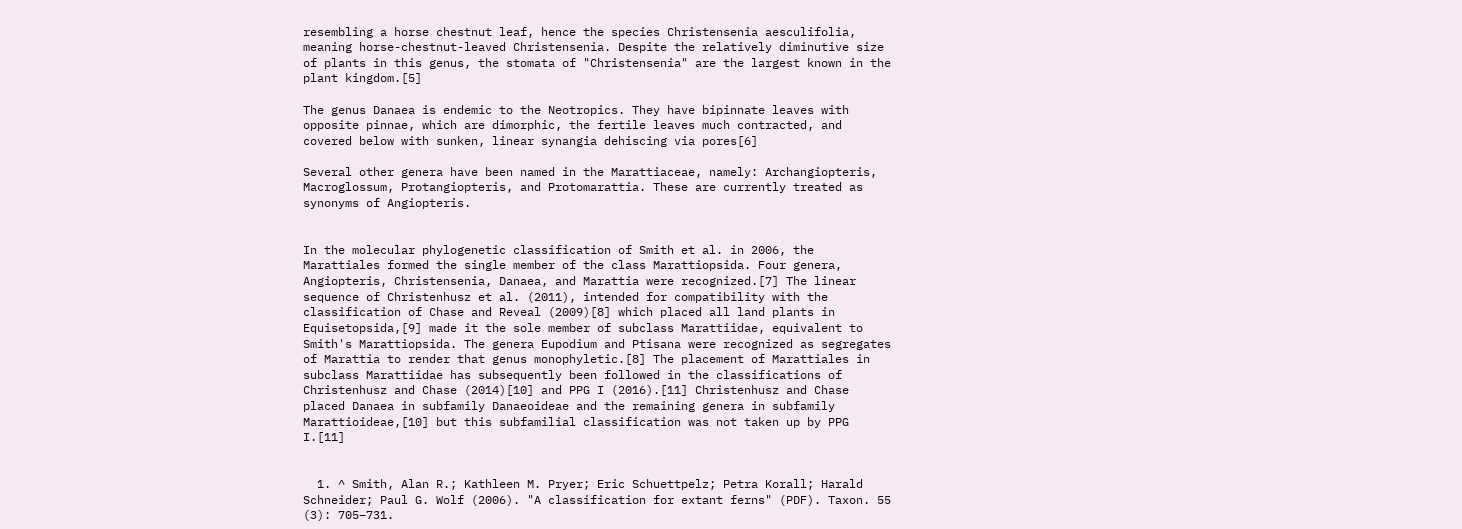resembling a horse chestnut leaf, hence the species Christensenia aesculifolia, meaning horse-chestnut-leaved Christensenia. Despite the relatively diminutive size of plants in this genus, the stomata of "Christensenia" are the largest known in the plant kingdom.[5]

The genus Danaea is endemic to the Neotropics. They have bipinnate leaves with opposite pinnae, which are dimorphic, the fertile leaves much contracted, and covered below with sunken, linear synangia dehiscing via pores[6]

Several other genera have been named in the Marattiaceae, namely: Archangiopteris, Macroglossum, Protangiopteris, and Protomarattia. These are currently treated as synonyms of Angiopteris.


In the molecular phylogenetic classification of Smith et al. in 2006, the Marattiales formed the single member of the class Marattiopsida. Four genera, Angiopteris, Christensenia, Danaea, and Marattia were recognized.[7] The linear sequence of Christenhusz et al. (2011), intended for compatibility with the classification of Chase and Reveal (2009)[8] which placed all land plants in Equisetopsida,[9] made it the sole member of subclass Marattiidae, equivalent to Smith's Marattiopsida. The genera Eupodium and Ptisana were recognized as segregates of Marattia to render that genus monophyletic.[8] The placement of Marattiales in subclass Marattiidae has subsequently been followed in the classifications of Christenhusz and Chase (2014)[10] and PPG I (2016).[11] Christenhusz and Chase placed Danaea in subfamily Danaeoideae and the remaining genera in subfamily Marattioideae,[10] but this subfamilial classification was not taken up by PPG I.[11]


  1. ^ Smith, Alan R.; Kathleen M. Pryer; Eric Schuettpelz; Petra Korall; Harald Schneider; Paul G. Wolf (2006). "A classification for extant ferns" (PDF). Taxon. 55 (3): 705–731.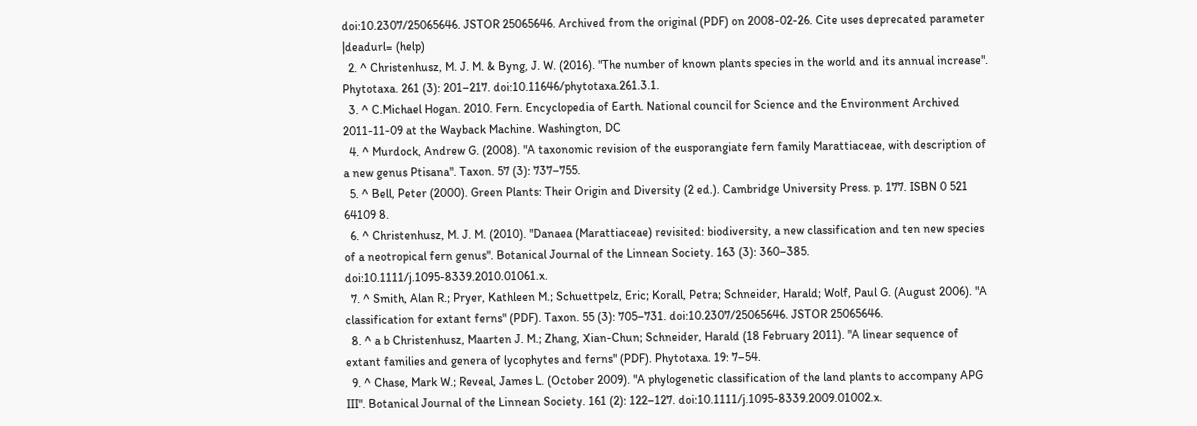doi:10.2307/25065646. JSTOR 25065646. Archived from the original (PDF) on 2008-02-26. Cite uses deprecated parameter |deadurl= (help)
  2. ^ Christenhusz, M. J. M. & Byng, J. W. (2016). "The number of known plants species in the world and its annual increase". Phytotaxa. 261 (3): 201–217. doi:10.11646/phytotaxa.261.3.1.
  3. ^ C.Michael Hogan. 2010. Fern. Encyclopedia of Earth. National council for Science and the Environment Archived 2011-11-09 at the Wayback Machine. Washington, DC
  4. ^ Murdock, Andrew G. (2008). "A taxonomic revision of the eusporangiate fern family Marattiaceae, with description of a new genus Ptisana". Taxon. 57 (3): 737–755.
  5. ^ Bell, Peter (2000). Green Plants: Their Origin and Diversity (2 ed.). Cambridge University Press. p. 177. ISBN 0 521 64109 8.
  6. ^ Christenhusz, M. J. M. (2010). "Danaea (Marattiaceae) revisited: biodiversity, a new classification and ten new species of a neotropical fern genus". Botanical Journal of the Linnean Society. 163 (3): 360–385. doi:10.1111/j.1095-8339.2010.01061.x.
  7. ^ Smith, Alan R.; Pryer, Kathleen M.; Schuettpelz, Eric; Korall, Petra; Schneider, Harald; Wolf, Paul G. (August 2006). "A classification for extant ferns" (PDF). Taxon. 55 (3): 705–731. doi:10.2307/25065646. JSTOR 25065646.
  8. ^ a b Christenhusz, Maarten J. M.; Zhang, Xian-Chun; Schneider, Harald (18 February 2011). "A linear sequence of extant families and genera of lycophytes and ferns" (PDF). Phytotaxa. 19: 7–54.
  9. ^ Chase, Mark W.; Reveal, James L. (October 2009). "A phylogenetic classification of the land plants to accompany APG III". Botanical Journal of the Linnean Society. 161 (2): 122–127. doi:10.1111/j.1095-8339.2009.01002.x.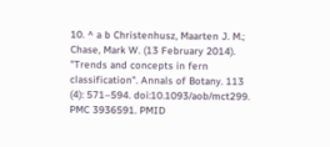10. ^ a b Christenhusz, Maarten J. M.; Chase, Mark W. (13 February 2014). "Trends and concepts in fern classification". Annals of Botany. 113 (4): 571–594. doi:10.1093/aob/mct299. PMC 3936591. PMID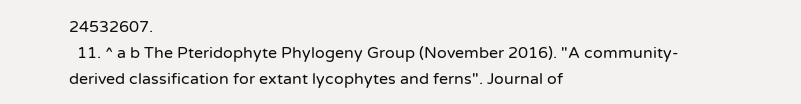24532607.
  11. ^ a b The Pteridophyte Phylogeny Group (November 2016). "A community-derived classification for extant lycophytes and ferns". Journal of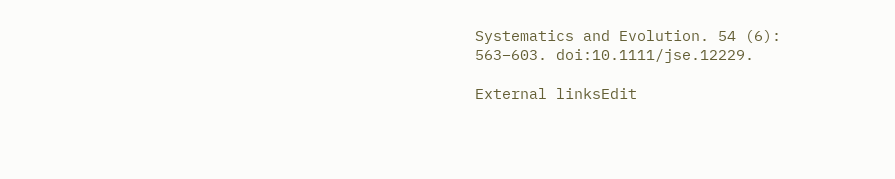Systematics and Evolution. 54 (6): 563–603. doi:10.1111/jse.12229.

External linksEdit